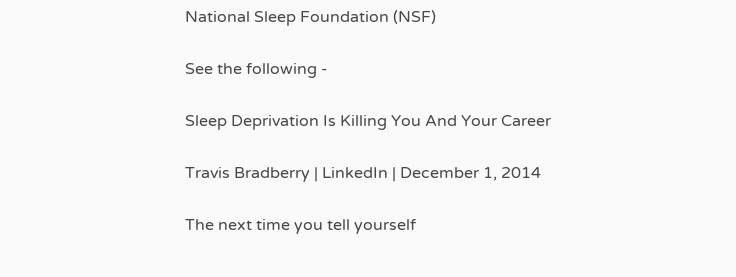National Sleep Foundation (NSF)

See the following -

Sleep Deprivation Is Killing You And Your Career

Travis Bradberry | LinkedIn | December 1, 2014

The next time you tell yourself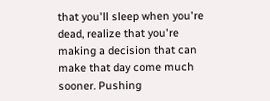that you'll sleep when you're dead, realize that you're making a decision that can make that day come much sooner. Pushing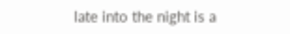late into the night is a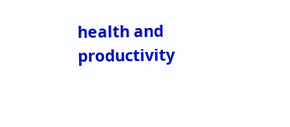health and productivity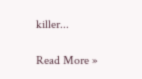killer...

Read More »